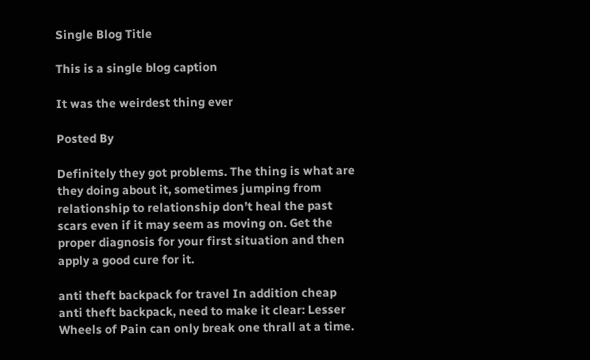Single Blog Title

This is a single blog caption

It was the weirdest thing ever

Posted By

Definitely they got problems. The thing is what are they doing about it, sometimes jumping from relationship to relationship don’t heal the past scars even if it may seem as moving on. Get the proper diagnosis for your first situation and then apply a good cure for it.

anti theft backpack for travel In addition cheap anti theft backpack, need to make it clear: Lesser Wheels of Pain can only break one thrall at a time.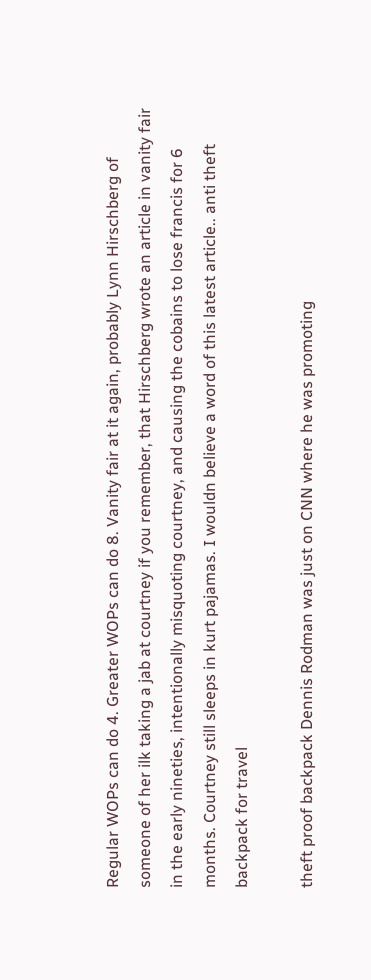Regular WOPs can do 4. Greater WOPs can do 8. Vanity fair at it again, probably Lynn Hirschberg of someone of her ilk taking a jab at courtney if you remember, that Hirschberg wrote an article in vanity fair in the early nineties, intentionally misquoting courtney, and causing the cobains to lose francis for 6 months. Courtney still sleeps in kurt pajamas. I wouldn believe a word of this latest article.. anti theft backpack for travel

theft proof backpack Dennis Rodman was just on CNN where he was promoting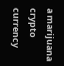a marijuana crypto currency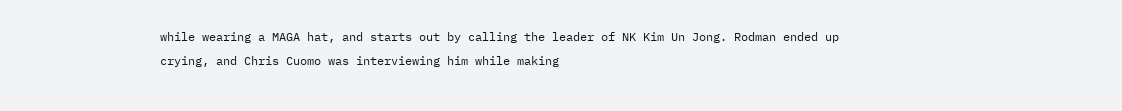while wearing a MAGA hat, and starts out by calling the leader of NK Kim Un Jong. Rodman ended up crying, and Chris Cuomo was interviewing him while making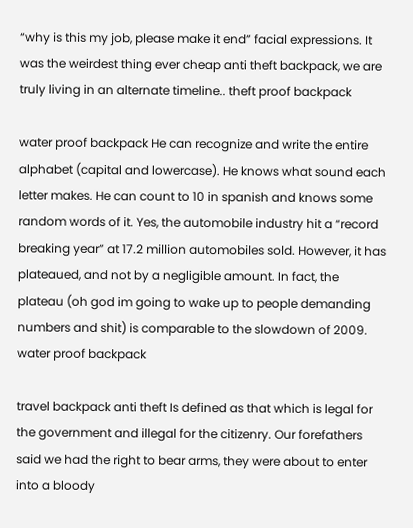“why is this my job, please make it end” facial expressions. It was the weirdest thing ever cheap anti theft backpack, we are truly living in an alternate timeline.. theft proof backpack

water proof backpack He can recognize and write the entire alphabet (capital and lowercase). He knows what sound each letter makes. He can count to 10 in spanish and knows some random words of it. Yes, the automobile industry hit a “record breaking year” at 17.2 million automobiles sold. However, it has plateaued, and not by a negligible amount. In fact, the plateau (oh god im going to wake up to people demanding numbers and shit) is comparable to the slowdown of 2009. water proof backpack

travel backpack anti theft Is defined as that which is legal for the government and illegal for the citizenry. Our forefathers said we had the right to bear arms, they were about to enter into a bloody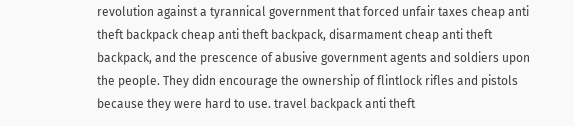revolution against a tyrannical government that forced unfair taxes cheap anti theft backpack cheap anti theft backpack, disarmament cheap anti theft backpack, and the prescence of abusive government agents and soldiers upon the people. They didn encourage the ownership of flintlock rifles and pistols because they were hard to use. travel backpack anti theft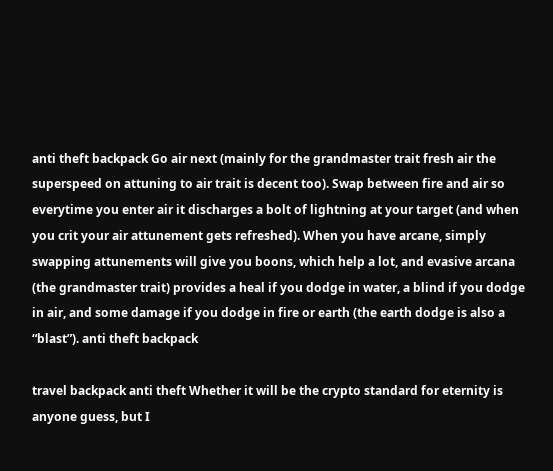anti theft backpack Go air next (mainly for the grandmaster trait fresh air the superspeed on attuning to air trait is decent too). Swap between fire and air so everytime you enter air it discharges a bolt of lightning at your target (and when you crit your air attunement gets refreshed). When you have arcane, simply swapping attunements will give you boons, which help a lot, and evasive arcana (the grandmaster trait) provides a heal if you dodge in water, a blind if you dodge in air, and some damage if you dodge in fire or earth (the earth dodge is also a “blast”). anti theft backpack

travel backpack anti theft Whether it will be the crypto standard for eternity is anyone guess, but I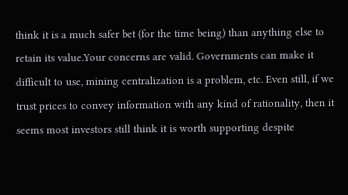think it is a much safer bet (for the time being) than anything else to retain its value.Your concerns are valid. Governments can make it difficult to use, mining centralization is a problem, etc. Even still, if we trust prices to convey information with any kind of rationality, then it seems most investors still think it is worth supporting despite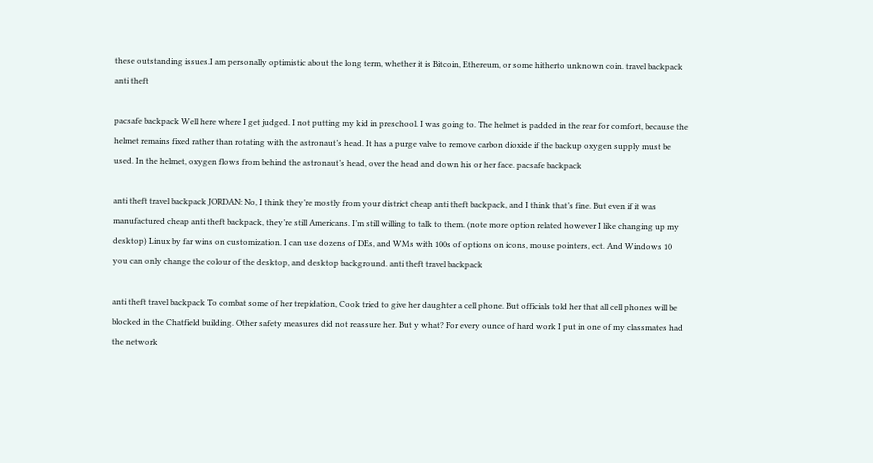these outstanding issues.I am personally optimistic about the long term, whether it is Bitcoin, Ethereum, or some hitherto unknown coin. travel backpack anti theft

pacsafe backpack Well here where I get judged. I not putting my kid in preschool. I was going to. The helmet is padded in the rear for comfort, because the helmet remains fixed rather than rotating with the astronaut’s head. It has a purge valve to remove carbon dioxide if the backup oxygen supply must be used. In the helmet, oxygen flows from behind the astronaut’s head, over the head and down his or her face. pacsafe backpack

anti theft travel backpack JORDAN: No, I think they’re mostly from your district cheap anti theft backpack, and I think that’s fine. But even if it was manufactured cheap anti theft backpack, they’re still Americans. I’m still willing to talk to them. (note more option related however I like changing up my desktop) Linux by far wins on customization. I can use dozens of DEs, and WMs with 100s of options on icons, mouse pointers, ect. And Windows 10 you can only change the colour of the desktop, and desktop background. anti theft travel backpack

anti theft travel backpack To combat some of her trepidation, Cook tried to give her daughter a cell phone. But officials told her that all cell phones will be blocked in the Chatfield building. Other safety measures did not reassure her. But y what? For every ounce of hard work I put in one of my classmates had the network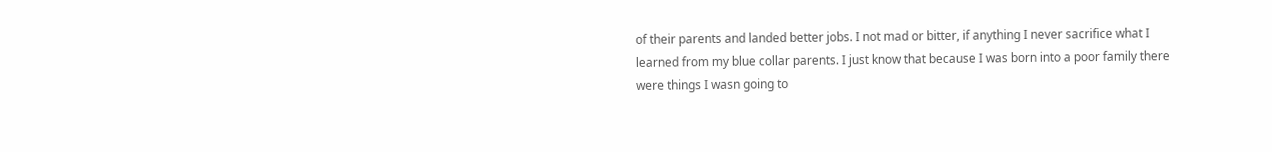of their parents and landed better jobs. I not mad or bitter, if anything I never sacrifice what I learned from my blue collar parents. I just know that because I was born into a poor family there were things I wasn going to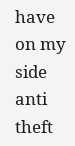have on my side anti theft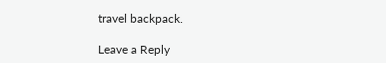travel backpack.

Leave a Reply